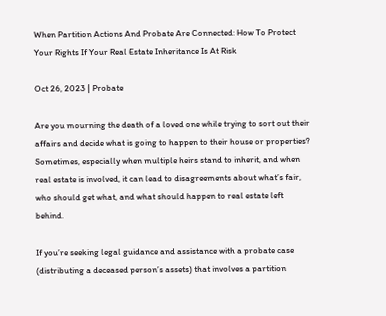When Partition Actions And Probate Are Connected: How To Protect Your Rights If Your Real Estate Inheritance Is At Risk

Oct 26, 2023 | Probate

Are you mourning the death of a loved one while trying to sort out their affairs and decide what is going to happen to their house or properties? Sometimes, especially when multiple heirs stand to inherit, and when real estate is involved, it can lead to disagreements about what’s fair, who should get what, and what should happen to real estate left behind.

If you’re seeking legal guidance and assistance with a probate case (distributing a deceased person’s assets) that involves a partition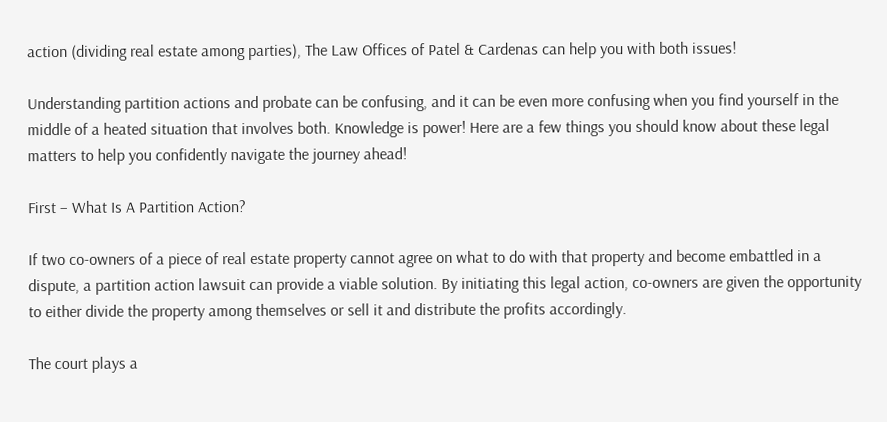action (dividing real estate among parties), The Law Offices of Patel & Cardenas can help you with both issues!

Understanding partition actions and probate can be confusing, and it can be even more confusing when you find yourself in the middle of a heated situation that involves both. Knowledge is power! Here are a few things you should know about these legal matters to help you confidently navigate the journey ahead!

First – What Is A Partition Action?

If two co-owners of a piece of real estate property cannot agree on what to do with that property and become embattled in a dispute, a partition action lawsuit can provide a viable solution. By initiating this legal action, co-owners are given the opportunity to either divide the property among themselves or sell it and distribute the profits accordingly.

The court plays a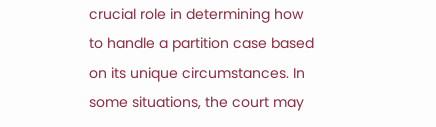crucial role in determining how to handle a partition case based on its unique circumstances. In some situations, the court may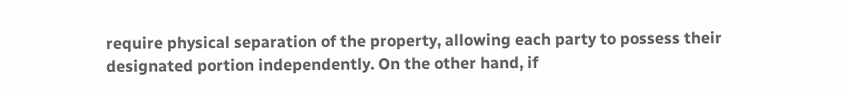require physical separation of the property, allowing each party to possess their designated portion independently. On the other hand, if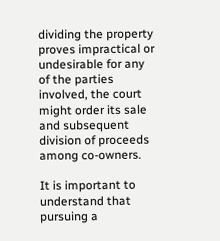dividing the property proves impractical or undesirable for any of the parties involved, the court might order its sale and subsequent division of proceeds among co-owners.

It is important to understand that pursuing a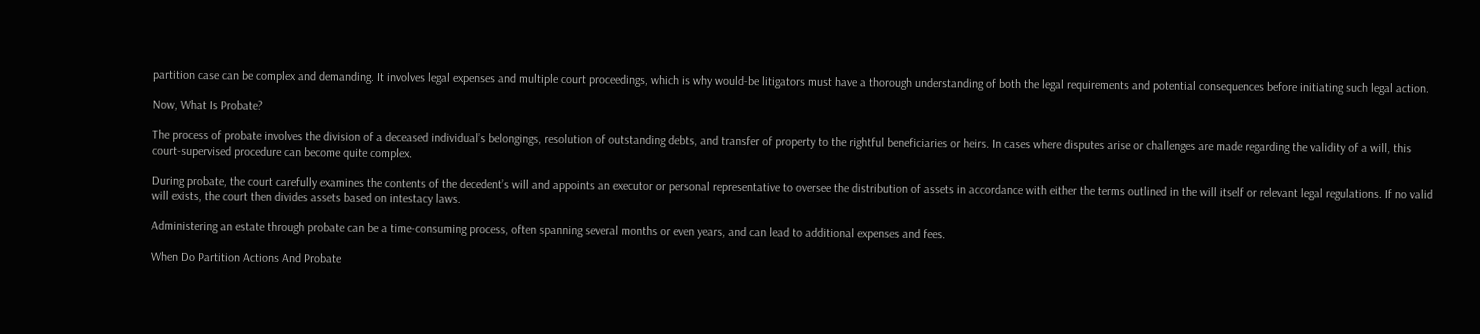partition case can be complex and demanding. It involves legal expenses and multiple court proceedings, which is why would-be litigators must have a thorough understanding of both the legal requirements and potential consequences before initiating such legal action.

Now, What Is Probate?

The process of probate involves the division of a deceased individual’s belongings, resolution of outstanding debts, and transfer of property to the rightful beneficiaries or heirs. In cases where disputes arise or challenges are made regarding the validity of a will, this court-supervised procedure can become quite complex.

During probate, the court carefully examines the contents of the decedent’s will and appoints an executor or personal representative to oversee the distribution of assets in accordance with either the terms outlined in the will itself or relevant legal regulations. If no valid will exists, the court then divides assets based on intestacy laws.

Administering an estate through probate can be a time-consuming process, often spanning several months or even years, and can lead to additional expenses and fees.

When Do Partition Actions And Probate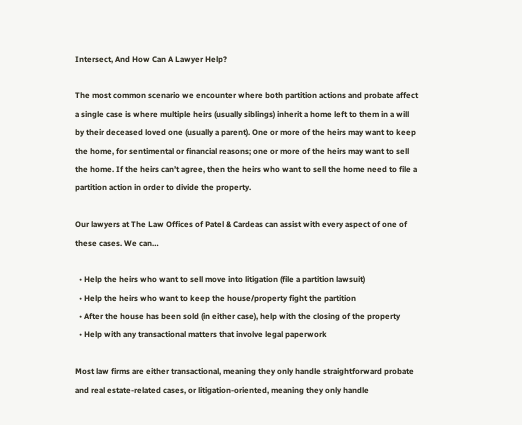Intersect, And How Can A Lawyer Help?

The most common scenario we encounter where both partition actions and probate affect a single case is where multiple heirs (usually siblings) inherit a home left to them in a will by their deceased loved one (usually a parent). One or more of the heirs may want to keep the home, for sentimental or financial reasons; one or more of the heirs may want to sell the home. If the heirs can’t agree, then the heirs who want to sell the home need to file a partition action in order to divide the property.

Our lawyers at The Law Offices of Patel & Cardeas can assist with every aspect of one of these cases. We can…

  • Help the heirs who want to sell move into litigation (file a partition lawsuit)
  • Help the heirs who want to keep the house/property fight the partition
  • After the house has been sold (in either case), help with the closing of the property
  • Help with any transactional matters that involve legal paperwork

Most law firms are either transactional, meaning they only handle straightforward probate and real estate-related cases, or litigation-oriented, meaning they only handle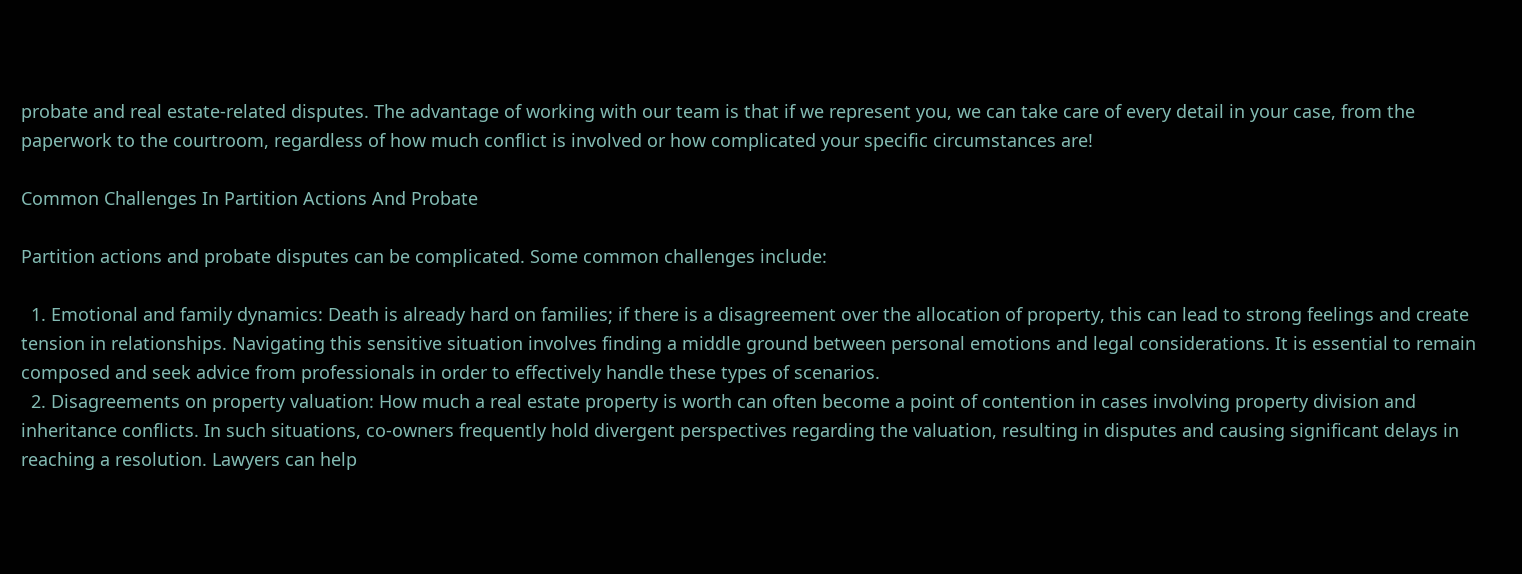probate and real estate-related disputes. The advantage of working with our team is that if we represent you, we can take care of every detail in your case, from the paperwork to the courtroom, regardless of how much conflict is involved or how complicated your specific circumstances are!

Common Challenges In Partition Actions And Probate

Partition actions and probate disputes can be complicated. Some common challenges include:

  1. Emotional and family dynamics: Death is already hard on families; if there is a disagreement over the allocation of property, this can lead to strong feelings and create tension in relationships. Navigating this sensitive situation involves finding a middle ground between personal emotions and legal considerations. It is essential to remain composed and seek advice from professionals in order to effectively handle these types of scenarios.
  2. Disagreements on property valuation: How much a real estate property is worth can often become a point of contention in cases involving property division and inheritance conflicts. In such situations, co-owners frequently hold divergent perspectives regarding the valuation, resulting in disputes and causing significant delays in reaching a resolution. Lawyers can help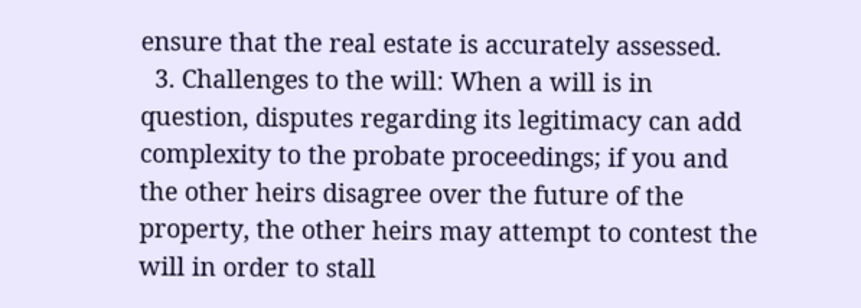ensure that the real estate is accurately assessed.
  3. Challenges to the will: When a will is in question, disputes regarding its legitimacy can add complexity to the probate proceedings; if you and the other heirs disagree over the future of the property, the other heirs may attempt to contest the will in order to stall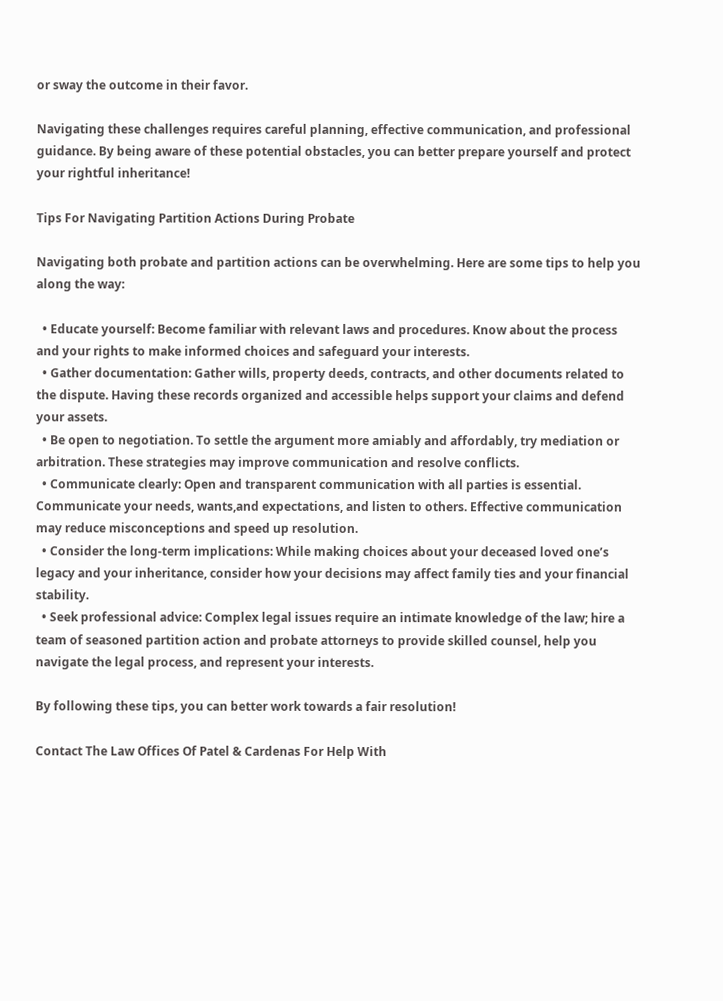or sway the outcome in their favor.

Navigating these challenges requires careful planning, effective communication, and professional guidance. By being aware of these potential obstacles, you can better prepare yourself and protect your rightful inheritance!

Tips For Navigating Partition Actions During Probate

Navigating both probate and partition actions can be overwhelming. Here are some tips to help you along the way:

  • Educate yourself: Become familiar with relevant laws and procedures. Know about the process and your rights to make informed choices and safeguard your interests.
  • Gather documentation: Gather wills, property deeds, contracts, and other documents related to the dispute. Having these records organized and accessible helps support your claims and defend your assets.
  • Be open to negotiation. To settle the argument more amiably and affordably, try mediation or arbitration. These strategies may improve communication and resolve conflicts.
  • Communicate clearly: Open and transparent communication with all parties is essential. Communicate your needs, wants,and expectations, and listen to others. Effective communication may reduce misconceptions and speed up resolution.
  • Consider the long-term implications: While making choices about your deceased loved one’s legacy and your inheritance, consider how your decisions may affect family ties and your financial stability.
  • Seek professional advice: Complex legal issues require an intimate knowledge of the law; hire a team of seasoned partition action and probate attorneys to provide skilled counsel, help you navigate the legal process, and represent your interests.

By following these tips, you can better work towards a fair resolution!

Contact The Law Offices Of Patel & Cardenas For Help With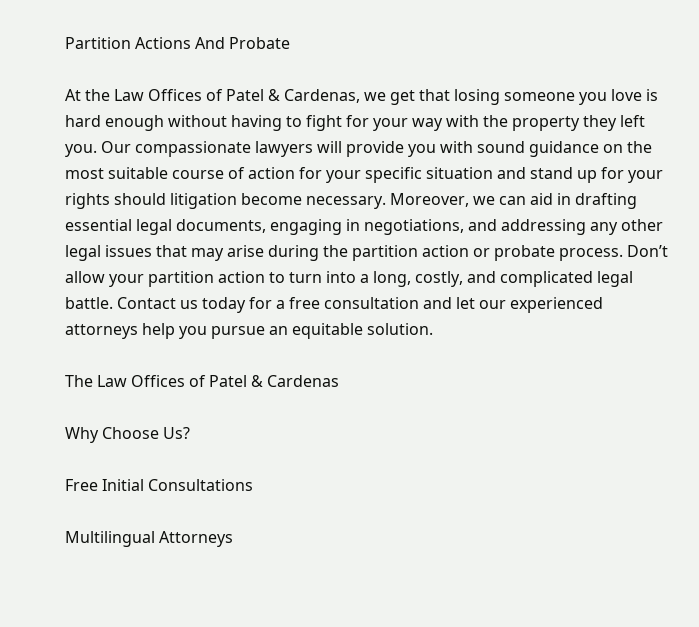Partition Actions And Probate

At the Law Offices of Patel & Cardenas, we get that losing someone you love is hard enough without having to fight for your way with the property they left you. Our compassionate lawyers will provide you with sound guidance on the most suitable course of action for your specific situation and stand up for your rights should litigation become necessary. Moreover, we can aid in drafting essential legal documents, engaging in negotiations, and addressing any other legal issues that may arise during the partition action or probate process. Don’t allow your partition action to turn into a long, costly, and complicated legal battle. Contact us today for a free consultation and let our experienced attorneys help you pursue an equitable solution.

The Law Offices of Patel & Cardenas

Why Choose Us?

Free Initial Consultations

Multilingual Attorneys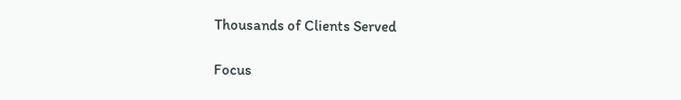Thousands of Clients Served

Focus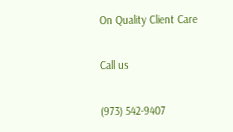On Quality Client Care

Call us

(973) 542-9407